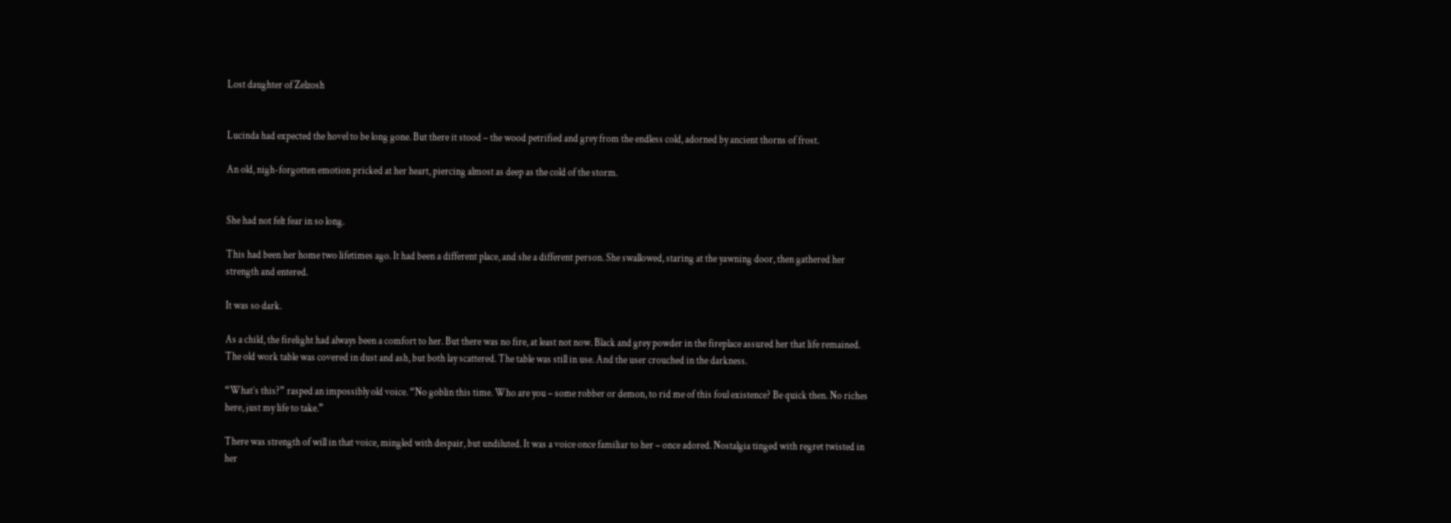Lost daughter of Zelzosh


Lucinda had expected the hovel to be long gone. But there it stood – the wood petrified and grey from the endless cold, adorned by ancient thorns of frost.

An old, nigh-forgotten emotion pricked at her heart, piercing almost as deep as the cold of the storm.


She had not felt fear in so long.

This had been her home two lifetimes ago. It had been a different place, and she a different person. She swallowed, staring at the yawning door, then gathered her strength and entered.

It was so dark.

As a child, the firelight had always been a comfort to her. But there was no fire, at least not now. Black and grey powder in the fireplace assured her that life remained. The old work table was covered in dust and ash, but both lay scattered. The table was still in use. And the user crouched in the darkness.

“What’s this?” rasped an impossibly old voice. “No goblin this time. Who are you – some robber or demon, to rid me of this foul existence? Be quick then. No riches here, just my life to take.”

There was strength of will in that voice, mingled with despair, but undiluted. It was a voice once familiar to her – once adored. Nostalgia tinged with regret twisted in her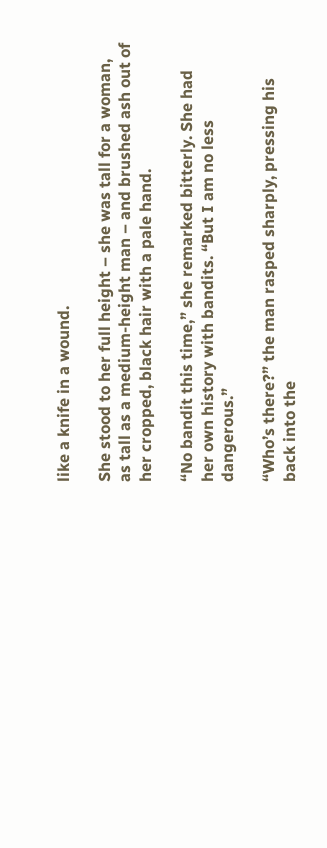like a knife in a wound.

She stood to her full height – she was tall for a woman, as tall as a medium-height man – and brushed ash out of her cropped, black hair with a pale hand.

“No bandit this time,” she remarked bitterly. She had her own history with bandits. “But I am no less dangerous.”

“Who’s there?” the man rasped sharply, pressing his back into the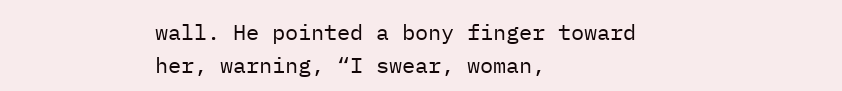wall. He pointed a bony finger toward her, warning, “I swear, woman,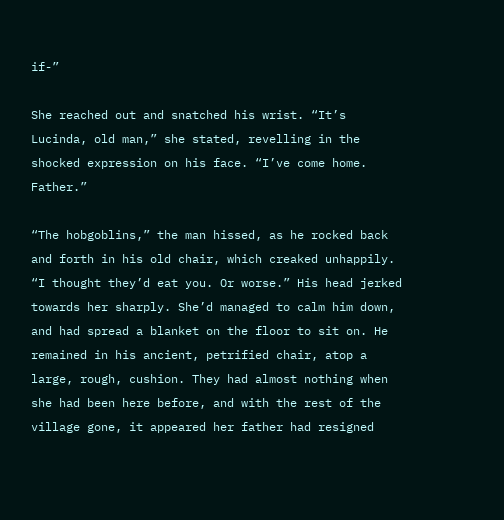if-”

She reached out and snatched his wrist. “It’s Lucinda, old man,” she stated, revelling in the shocked expression on his face. “I’ve come home. Father.”

“The hobgoblins,” the man hissed, as he rocked back and forth in his old chair, which creaked unhappily. “I thought they’d eat you. Or worse.” His head jerked towards her sharply. She’d managed to calm him down, and had spread a blanket on the floor to sit on. He remained in his ancient, petrified chair, atop a large, rough, cushion. They had almost nothing when she had been here before, and with the rest of the village gone, it appeared her father had resigned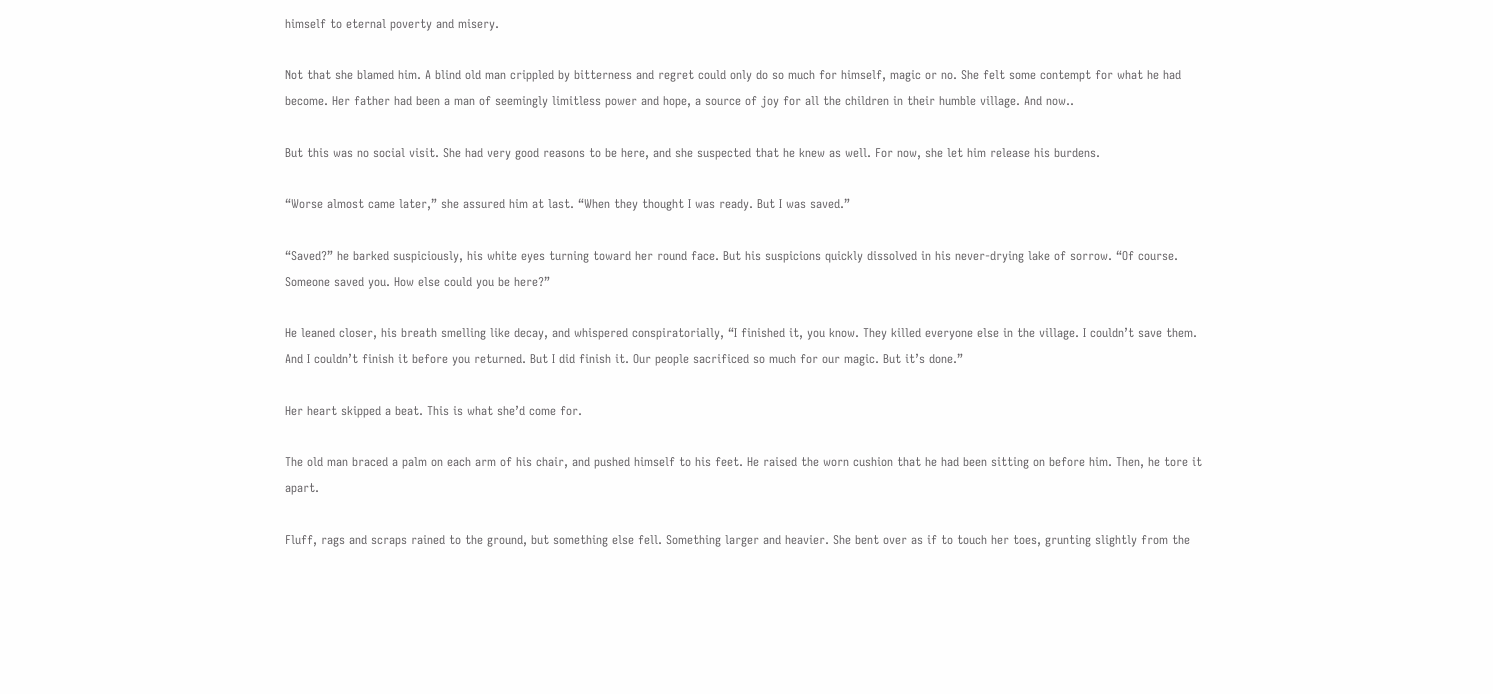himself to eternal poverty and misery.

Not that she blamed him. A blind old man crippled by bitterness and regret could only do so much for himself, magic or no. She felt some contempt for what he had become. Her father had been a man of seemingly limitless power and hope, a source of joy for all the children in their humble village. And now..

But this was no social visit. She had very good reasons to be here, and she suspected that he knew as well. For now, she let him release his burdens.

“Worse almost came later,” she assured him at last. “When they thought I was ready. But I was saved.”

“Saved?” he barked suspiciously, his white eyes turning toward her round face. But his suspicions quickly dissolved in his never-drying lake of sorrow. “Of course. Someone saved you. How else could you be here?”

He leaned closer, his breath smelling like decay, and whispered conspiratorially, “I finished it, you know. They killed everyone else in the village. I couldn’t save them. And I couldn’t finish it before you returned. But I did finish it. Our people sacrificed so much for our magic. But it’s done.”

Her heart skipped a beat. This is what she’d come for.

The old man braced a palm on each arm of his chair, and pushed himself to his feet. He raised the worn cushion that he had been sitting on before him. Then, he tore it apart.

Fluff, rags and scraps rained to the ground, but something else fell. Something larger and heavier. She bent over as if to touch her toes, grunting slightly from the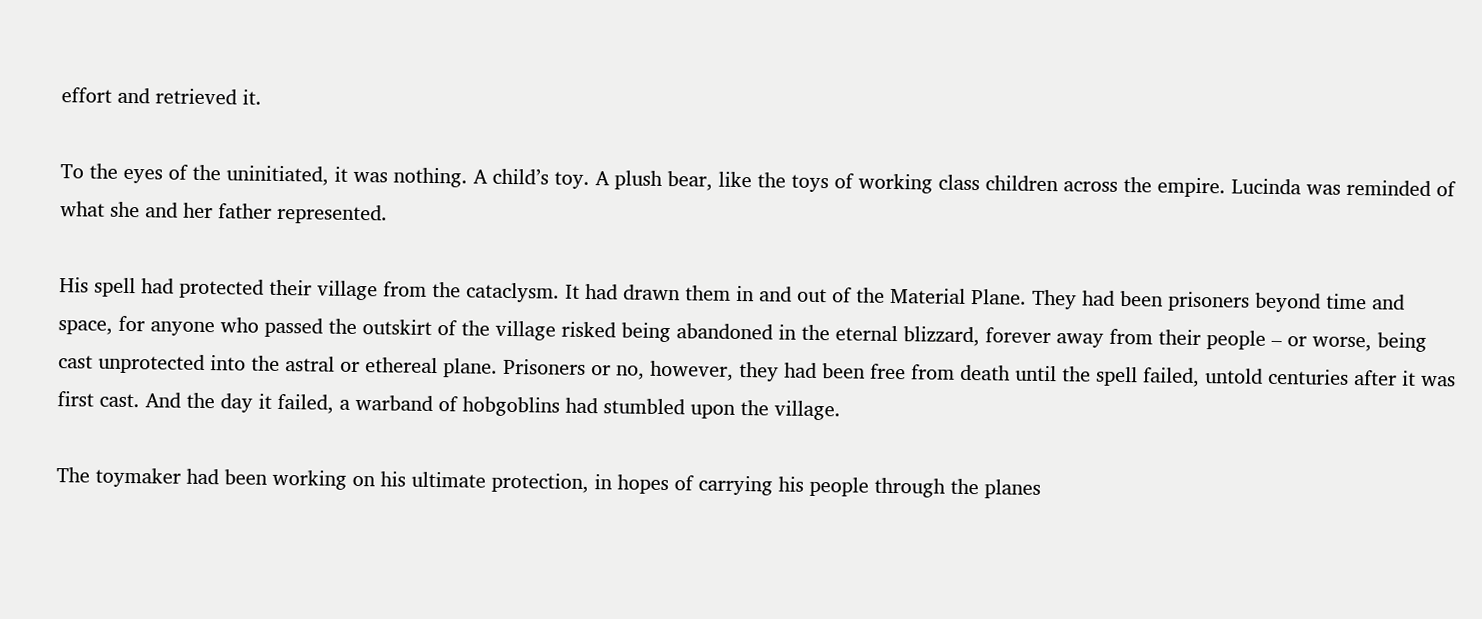effort and retrieved it.

To the eyes of the uninitiated, it was nothing. A child’s toy. A plush bear, like the toys of working class children across the empire. Lucinda was reminded of what she and her father represented.

His spell had protected their village from the cataclysm. It had drawn them in and out of the Material Plane. They had been prisoners beyond time and space, for anyone who passed the outskirt of the village risked being abandoned in the eternal blizzard, forever away from their people – or worse, being cast unprotected into the astral or ethereal plane. Prisoners or no, however, they had been free from death until the spell failed, untold centuries after it was first cast. And the day it failed, a warband of hobgoblins had stumbled upon the village.

The toymaker had been working on his ultimate protection, in hopes of carrying his people through the planes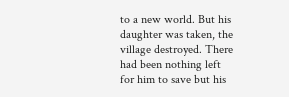to a new world. But his daughter was taken, the village destroyed. There had been nothing left for him to save but his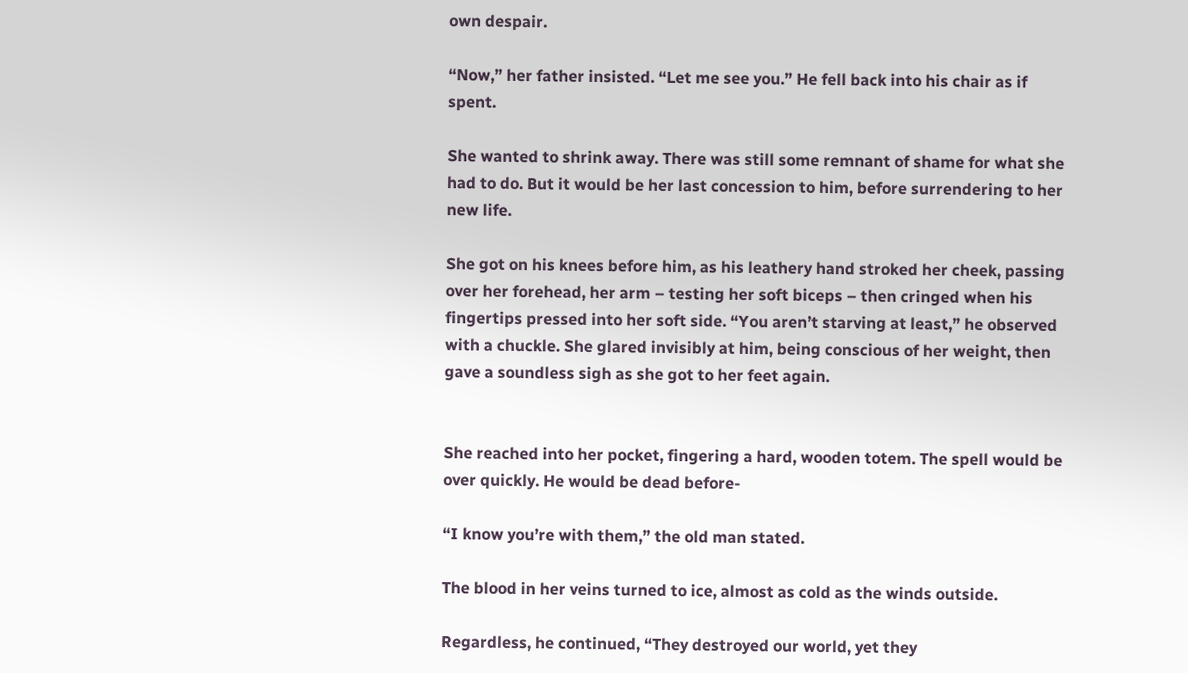own despair.

“Now,” her father insisted. “Let me see you.” He fell back into his chair as if spent.

She wanted to shrink away. There was still some remnant of shame for what she had to do. But it would be her last concession to him, before surrendering to her new life.

She got on his knees before him, as his leathery hand stroked her cheek, passing over her forehead, her arm – testing her soft biceps – then cringed when his fingertips pressed into her soft side. “You aren’t starving at least,” he observed with a chuckle. She glared invisibly at him, being conscious of her weight, then gave a soundless sigh as she got to her feet again.


She reached into her pocket, fingering a hard, wooden totem. The spell would be over quickly. He would be dead before-

“I know you’re with them,” the old man stated.

The blood in her veins turned to ice, almost as cold as the winds outside.

Regardless, he continued, “They destroyed our world, yet they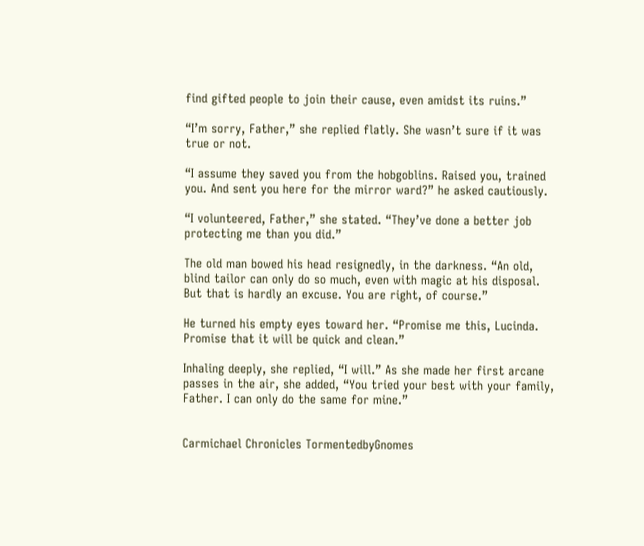find gifted people to join their cause, even amidst its ruins.”

“I’m sorry, Father,” she replied flatly. She wasn’t sure if it was true or not.

“I assume they saved you from the hobgoblins. Raised you, trained you. And sent you here for the mirror ward?” he asked cautiously.

“I volunteered, Father,” she stated. “They’ve done a better job protecting me than you did.”

The old man bowed his head resignedly, in the darkness. “An old, blind tailor can only do so much, even with magic at his disposal. But that is hardly an excuse. You are right, of course.”

He turned his empty eyes toward her. “Promise me this, Lucinda. Promise that it will be quick and clean.”

Inhaling deeply, she replied, “I will.” As she made her first arcane passes in the air, she added, “You tried your best with your family, Father. I can only do the same for mine.”


Carmichael Chronicles TormentedbyGnomes